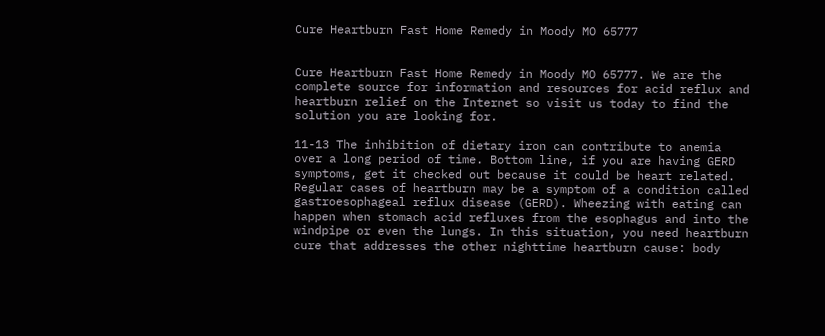Cure Heartburn Fast Home Remedy in Moody MO 65777


Cure Heartburn Fast Home Remedy in Moody MO 65777. We are the complete source for information and resources for acid reflux and heartburn relief on the Internet so visit us today to find the solution you are looking for.

11-13 The inhibition of dietary iron can contribute to anemia over a long period of time. Bottom line, if you are having GERD symptoms, get it checked out because it could be heart related. Regular cases of heartburn may be a symptom of a condition called gastroesophageal reflux disease (GERD). Wheezing with eating can happen when stomach acid refluxes from the esophagus and into the windpipe or even the lungs. In this situation, you need heartburn cure that addresses the other nighttime heartburn cause: body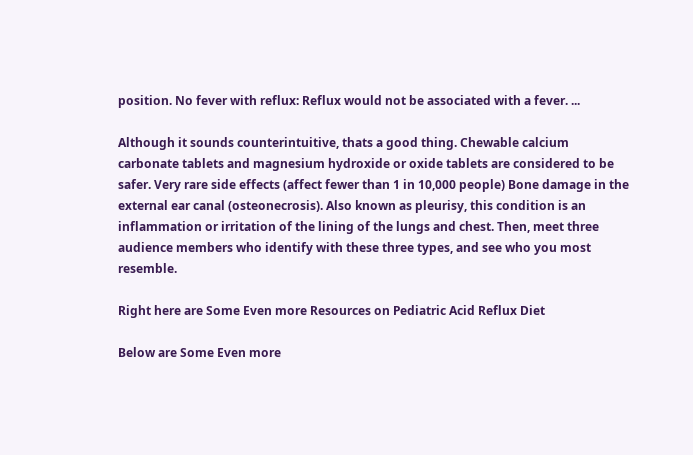position. No fever with reflux: Reflux would not be associated with a fever. ...

Although it sounds counterintuitive, thats a good thing. Chewable calcium carbonate tablets and magnesium hydroxide or oxide tablets are considered to be safer. Very rare side effects (affect fewer than 1 in 10,000 people) Bone damage in the external ear canal (osteonecrosis). Also known as pleurisy, this condition is an inflammation or irritation of the lining of the lungs and chest. Then, meet three audience members who identify with these three types, and see who you most resemble.

Right here are Some Even more Resources on Pediatric Acid Reflux Diet

Below are Some Even more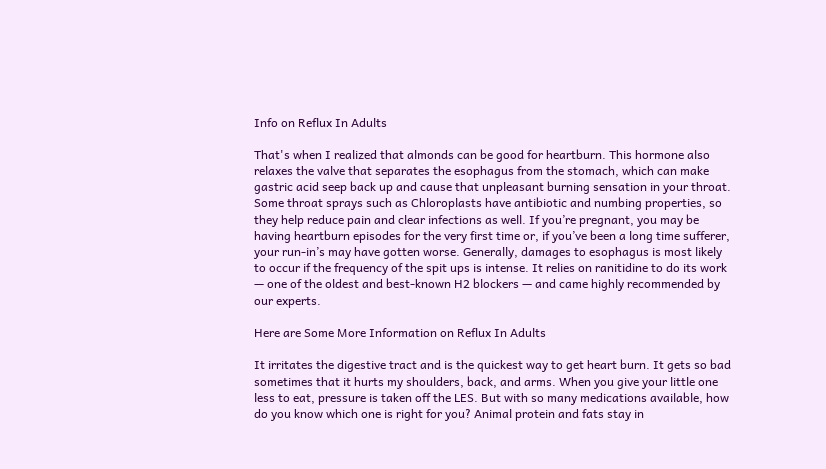Info on Reflux In Adults

That's when I realized that almonds can be good for heartburn. This hormone also relaxes the valve that separates the esophagus from the stomach, which can make gastric acid seep back up and cause that unpleasant burning sensation in your throat. Some throat sprays such as Chloroplasts have antibiotic and numbing properties, so they help reduce pain and clear infections as well. If you’re pregnant, you may be having heartburn episodes for the very first time or, if you’ve been a long time sufferer, your run-in’s may have gotten worse. Generally, damages to esophagus is most likely to occur if the frequency of the spit ups is intense. It relies on ranitidine to do its work — one of the oldest and best-known H2 blockers — and came highly recommended by our experts.

Here are Some More Information on Reflux In Adults

It irritates the digestive tract and is the quickest way to get heart burn. It gets so bad sometimes that it hurts my shoulders, back, and arms. When you give your little one less to eat, pressure is taken off the LES. But with so many medications available, how do you know which one is right for you? Animal protein and fats stay in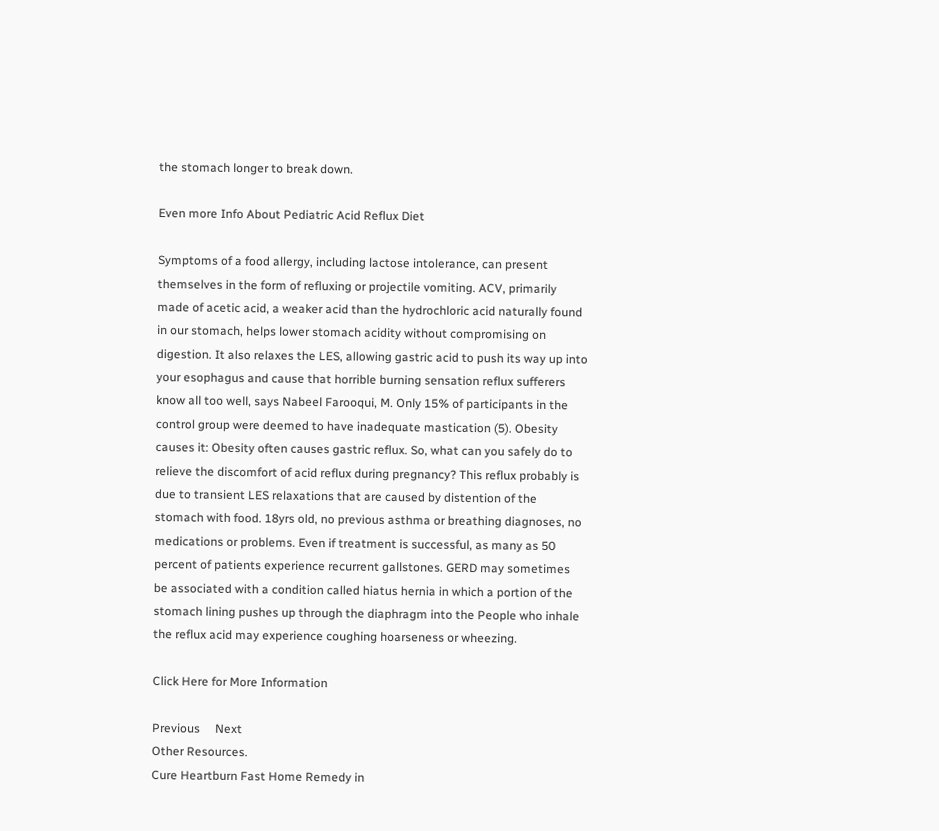the stomach longer to break down.

Even more Info About Pediatric Acid Reflux Diet

Symptoms of a food allergy, including lactose intolerance, can present themselves in the form of refluxing or projectile vomiting. ACV, primarily made of acetic acid, a weaker acid than the hydrochloric acid naturally found in our stomach, helps lower stomach acidity without compromising on digestion. It also relaxes the LES, allowing gastric acid to push its way up into your esophagus and cause that horrible burning sensation reflux sufferers know all too well, says Nabeel Farooqui, M. Only 15% of participants in the control group were deemed to have inadequate mastication (5). Obesity causes it: Obesity often causes gastric reflux. So, what can you safely do to relieve the discomfort of acid reflux during pregnancy? This reflux probably is due to transient LES relaxations that are caused by distention of the stomach with food. 18yrs old, no previous asthma or breathing diagnoses, no medications or problems. Even if treatment is successful, as many as 50 percent of patients experience recurrent gallstones. GERD may sometimes be associated with a condition called hiatus hernia in which a portion of the stomach lining pushes up through the diaphragm into the People who inhale the reflux acid may experience coughing hoarseness or wheezing.

Click Here for More Information

Previous     Next
Other Resources.
Cure Heartburn Fast Home Remedy in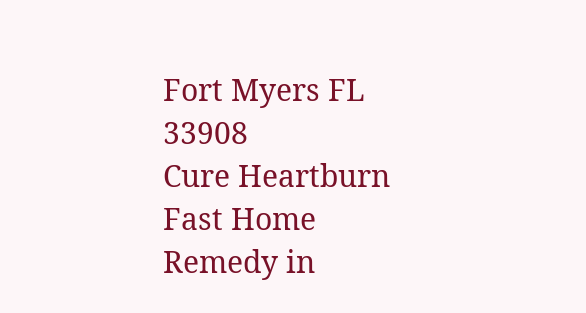Fort Myers FL 33908
Cure Heartburn Fast Home Remedy in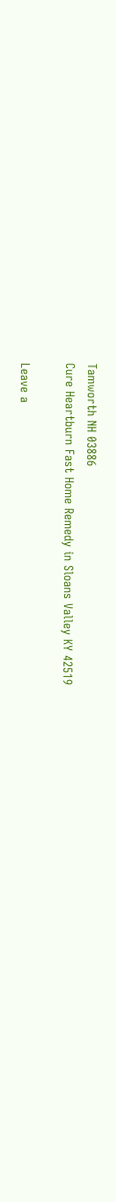Tamworth NH 03886
Cure Heartburn Fast Home Remedy in Sloans Valley KY 42519

Leave a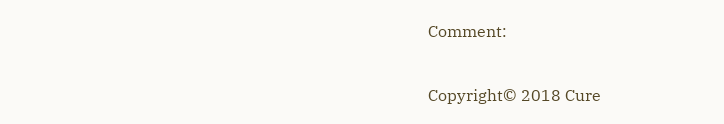Comment:

Copyright© 2018 Cure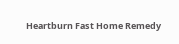Heartburn Fast Home Remedy